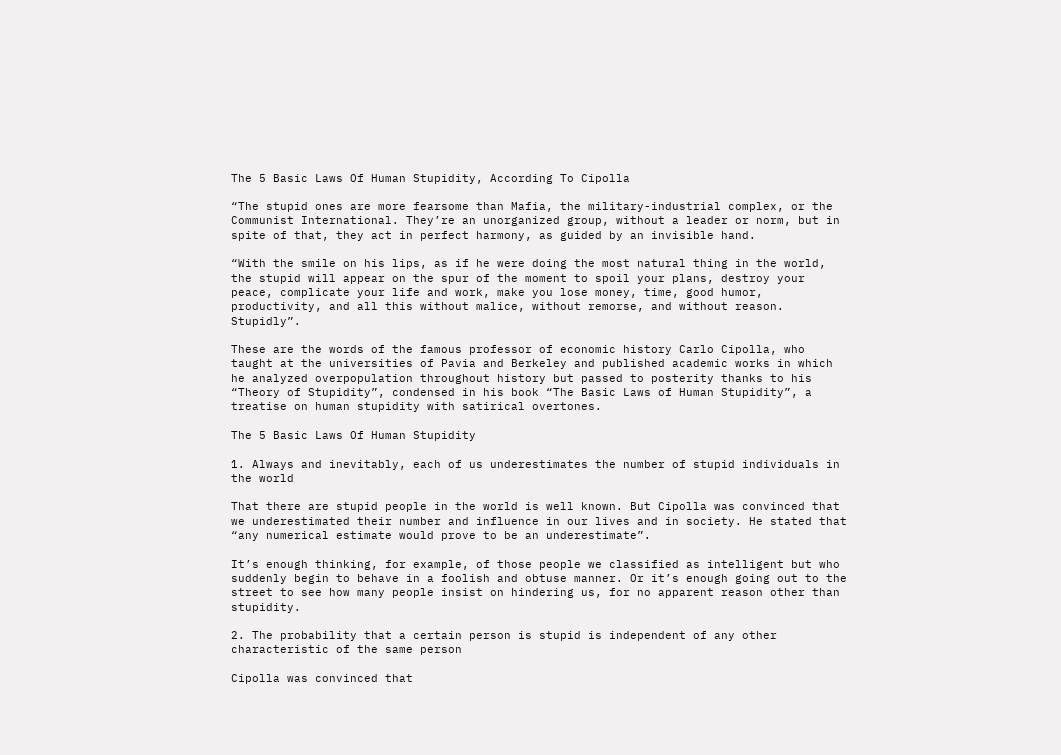The 5 Basic Laws Of Human Stupidity, According To Cipolla

“The stupid ones are more fearsome than Mafia, the military-industrial complex, or the Communist International. They’re an unorganized group, without a leader or norm, but in spite of that, they act in perfect harmony, as guided by an invisible hand.

“With the smile on his lips, as if he were doing the most natural thing in the world, the stupid will appear on the spur of the moment to spoil your plans, destroy your peace, complicate your life and work, make you lose money, time, good humor, productivity, and all this without malice, without remorse, and without reason. Stupidly”.

These are the words of the famous professor of economic history Carlo Cipolla, who taught at the universities of Pavia and Berkeley and published academic works in which he analyzed overpopulation throughout history but passed to posterity thanks to his “Theory of Stupidity”, condensed in his book “The Basic Laws of Human Stupidity”, a treatise on human stupidity with satirical overtones.

The 5 Basic Laws Of Human Stupidity

1. Always and inevitably, each of us underestimates the number of stupid individuals in the world

That there are stupid people in the world is well known. But Cipolla was convinced that we underestimated their number and influence in our lives and in society. He stated that “any numerical estimate would prove to be an underestimate”.

It’s enough thinking, for example, of those people we classified as intelligent but who suddenly begin to behave in a foolish and obtuse manner. Or it’s enough going out to the street to see how many people insist on hindering us, for no apparent reason other than stupidity.

2. The probability that a certain person is stupid is independent of any other characteristic of the same person

Cipolla was convinced that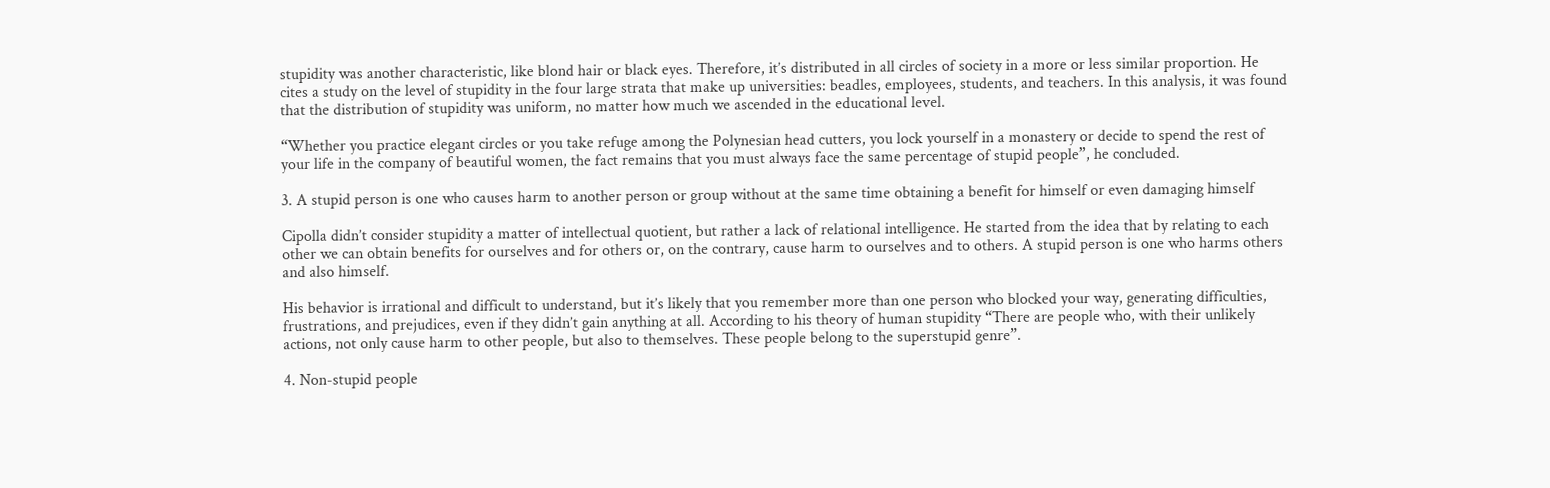stupidity was another characteristic, like blond hair or black eyes. Therefore, it’s distributed in all circles of society in a more or less similar proportion. He cites a study on the level of stupidity in the four large strata that make up universities: beadles, employees, students, and teachers. In this analysis, it was found that the distribution of stupidity was uniform, no matter how much we ascended in the educational level.

“Whether you practice elegant circles or you take refuge among the Polynesian head cutters, you lock yourself in a monastery or decide to spend the rest of your life in the company of beautiful women, the fact remains that you must always face the same percentage of stupid people”, he concluded.

3. A stupid person is one who causes harm to another person or group without at the same time obtaining a benefit for himself or even damaging himself

Cipolla didn’t consider stupidity a matter of intellectual quotient, but rather a lack of relational intelligence. He started from the idea that by relating to each other we can obtain benefits for ourselves and for others or, on the contrary, cause harm to ourselves and to others. A stupid person is one who harms others and also himself.

His behavior is irrational and difficult to understand, but it’s likely that you remember more than one person who blocked your way, generating difficulties, frustrations, and prejudices, even if they didn’t gain anything at all. According to his theory of human stupidity “There are people who, with their unlikely actions, not only cause harm to other people, but also to themselves. These people belong to the superstupid genre”.

4. Non-stupid people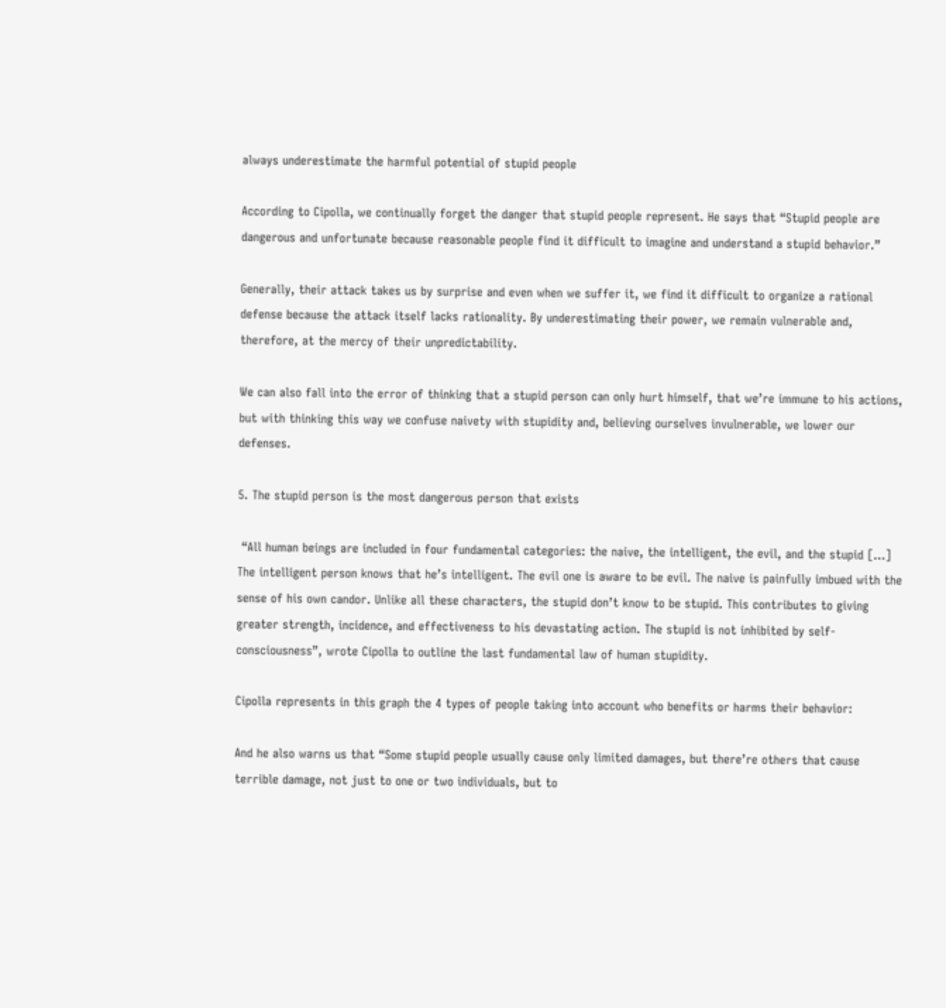always underestimate the harmful potential of stupid people

According to Cipolla, we continually forget the danger that stupid people represent. He says that “Stupid people are dangerous and unfortunate because reasonable people find it difficult to imagine and understand a stupid behavior.”

Generally, their attack takes us by surprise and even when we suffer it, we find it difficult to organize a rational defense because the attack itself lacks rationality. By underestimating their power, we remain vulnerable and, therefore, at the mercy of their unpredictability.

We can also fall into the error of thinking that a stupid person can only hurt himself, that we’re immune to his actions, but with thinking this way we confuse naivety with stupidity and, believing ourselves invulnerable, we lower our defenses.

5. The stupid person is the most dangerous person that exists

 “All human beings are included in four fundamental categories: the naive, the intelligent, the evil, and the stupid […] The intelligent person knows that he’s intelligent. The evil one is aware to be evil. The naive is painfully imbued with the sense of his own candor. Unlike all these characters, the stupid don’t know to be stupid. This contributes to giving greater strength, incidence, and effectiveness to his devastating action. The stupid is not inhibited by self-consciousness”, wrote Cipolla to outline the last fundamental law of human stupidity.

Cipolla represents in this graph the 4 types of people taking into account who benefits or harms their behavior:

And he also warns us that “Some stupid people usually cause only limited damages, but there’re others that cause terrible damage, not just to one or two individuals, but to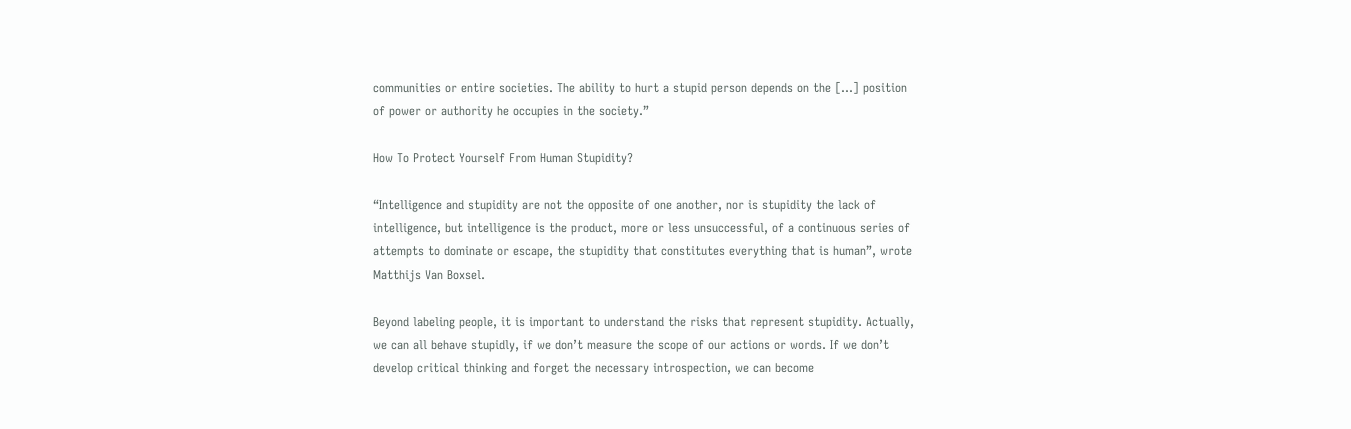communities or entire societies. The ability to hurt a stupid person depends on the […] position of power or authority he occupies in the society.”

How To Protect Yourself From Human Stupidity?

“Intelligence and stupidity are not the opposite of one another, nor is stupidity the lack of intelligence, but intelligence is the product, more or less unsuccessful, of a continuous series of attempts to dominate or escape, the stupidity that constitutes everything that is human”, wrote Matthijs Van Boxsel.

Beyond labeling people, it is important to understand the risks that represent stupidity. Actually, we can all behave stupidly, if we don’t measure the scope of our actions or words. If we don’t develop critical thinking and forget the necessary introspection, we can become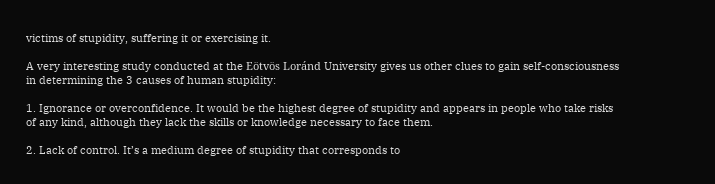victims of stupidity, suffering it or exercising it.

A very interesting study conducted at the Eötvös Loránd University gives us other clues to gain self-consciousness in determining the 3 causes of human stupidity:

1. Ignorance or overconfidence. It would be the highest degree of stupidity and appears in people who take risks of any kind, although they lack the skills or knowledge necessary to face them.

2. Lack of control. It’s a medium degree of stupidity that corresponds to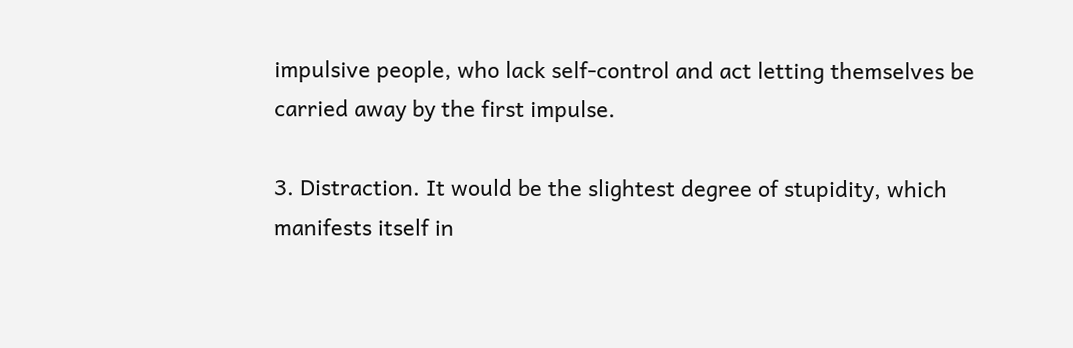impulsive people, who lack self-control and act letting themselves be carried away by the first impulse.

3. Distraction. It would be the slightest degree of stupidity, which manifests itself in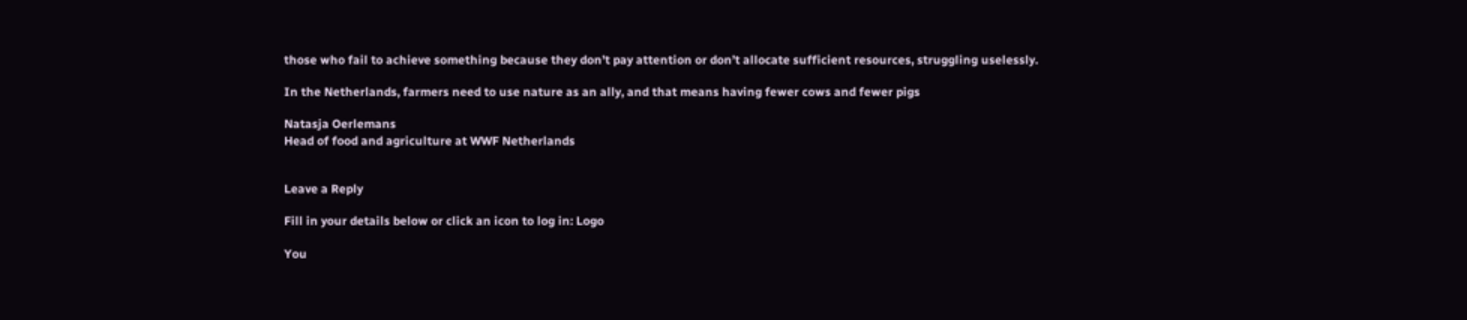those who fail to achieve something because they don’t pay attention or don’t allocate sufficient resources, struggling uselessly.

In the Netherlands, farmers need to use nature as an ally, and that means having fewer cows and fewer pigs

Natasja Oerlemans
Head of food and agriculture at WWF Netherlands


Leave a Reply

Fill in your details below or click an icon to log in: Logo

You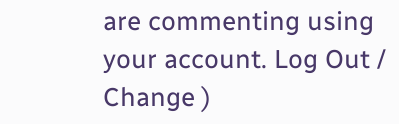are commenting using your account. Log Out /  Change )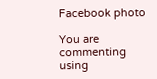Facebook photo

You are commenting using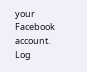your Facebook account. Log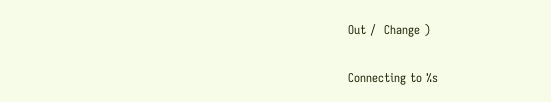Out /  Change )

Connecting to %s